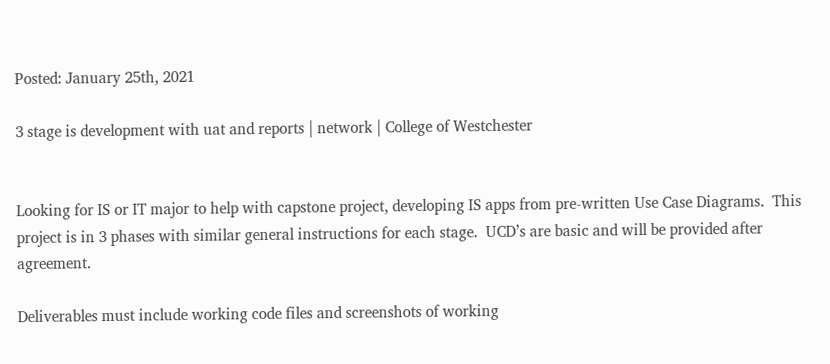Posted: January 25th, 2021

3 stage is development with uat and reports | network | College of Westchester


Looking for IS or IT major to help with capstone project, developing IS apps from pre-written Use Case Diagrams.  This project is in 3 phases with similar general instructions for each stage.  UCD’s are basic and will be provided after agreement.

Deliverables must include working code files and screenshots of working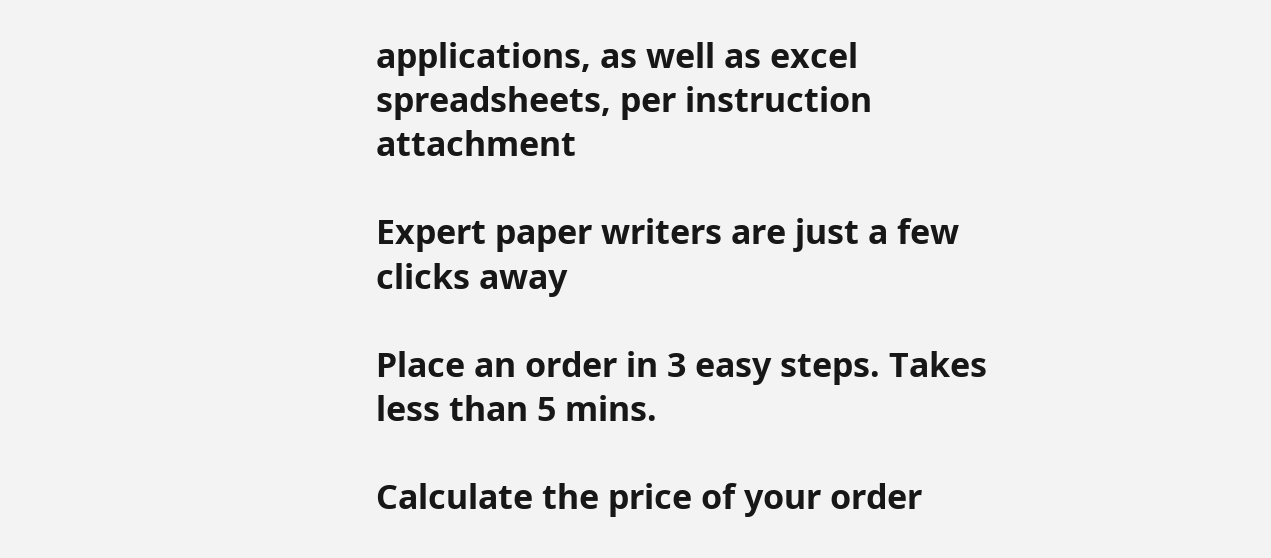applications, as well as excel spreadsheets, per instruction attachment

Expert paper writers are just a few clicks away

Place an order in 3 easy steps. Takes less than 5 mins.

Calculate the price of your order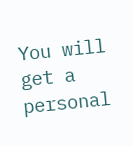You will get a personal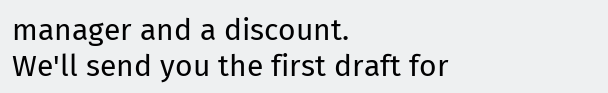manager and a discount.
We'll send you the first draft for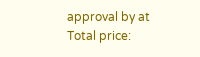approval by at
Total price: